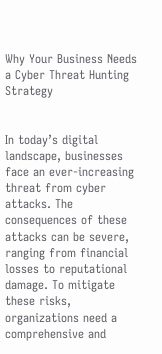Why Your Business Needs a Cyber Threat Hunting Strategy


In today’s digital landscape, businesses face an ever-increasing threat from cyber attacks. The consequences of these attacks can be severe, ranging from financial losses to reputational damage. To mitigate these risks, organizations need a comprehensive and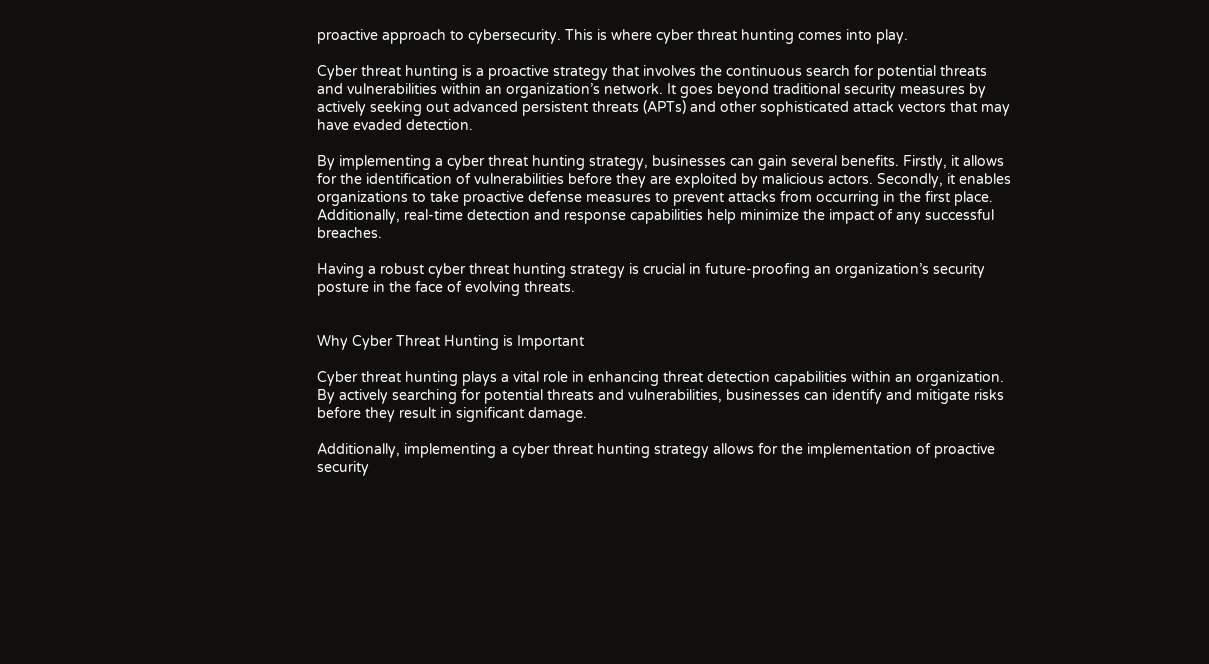proactive approach to cybersecurity. This is where cyber threat hunting comes into play.

Cyber threat hunting is a proactive strategy that involves the continuous search for potential threats and vulnerabilities within an organization’s network. It goes beyond traditional security measures by actively seeking out advanced persistent threats (APTs) and other sophisticated attack vectors that may have evaded detection.

By implementing a cyber threat hunting strategy, businesses can gain several benefits. Firstly, it allows for the identification of vulnerabilities before they are exploited by malicious actors. Secondly, it enables organizations to take proactive defense measures to prevent attacks from occurring in the first place. Additionally, real-time detection and response capabilities help minimize the impact of any successful breaches.

Having a robust cyber threat hunting strategy is crucial in future-proofing an organization’s security posture in the face of evolving threats.


Why Cyber Threat Hunting is Important

Cyber threat hunting plays a vital role in enhancing threat detection capabilities within an organization. By actively searching for potential threats and vulnerabilities, businesses can identify and mitigate risks before they result in significant damage.

Additionally, implementing a cyber threat hunting strategy allows for the implementation of proactive security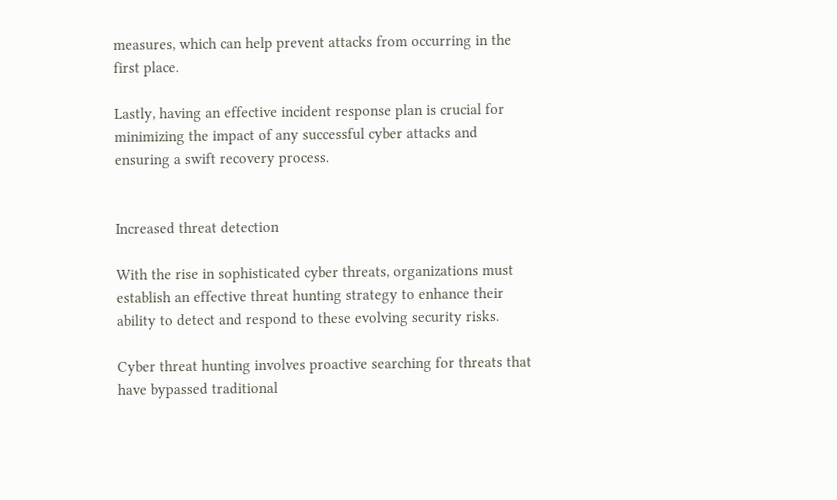measures, which can help prevent attacks from occurring in the first place.

Lastly, having an effective incident response plan is crucial for minimizing the impact of any successful cyber attacks and ensuring a swift recovery process.


Increased threat detection

With the rise in sophisticated cyber threats, organizations must establish an effective threat hunting strategy to enhance their ability to detect and respond to these evolving security risks.

Cyber threat hunting involves proactive searching for threats that have bypassed traditional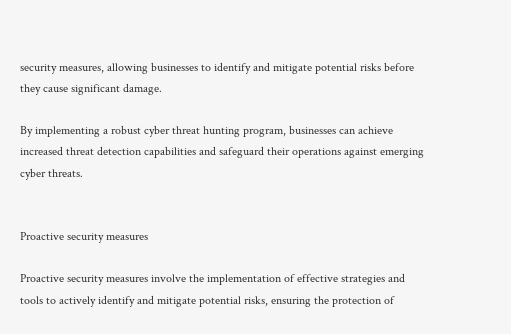security measures, allowing businesses to identify and mitigate potential risks before they cause significant damage.

By implementing a robust cyber threat hunting program, businesses can achieve increased threat detection capabilities and safeguard their operations against emerging cyber threats.


Proactive security measures

Proactive security measures involve the implementation of effective strategies and tools to actively identify and mitigate potential risks, ensuring the protection of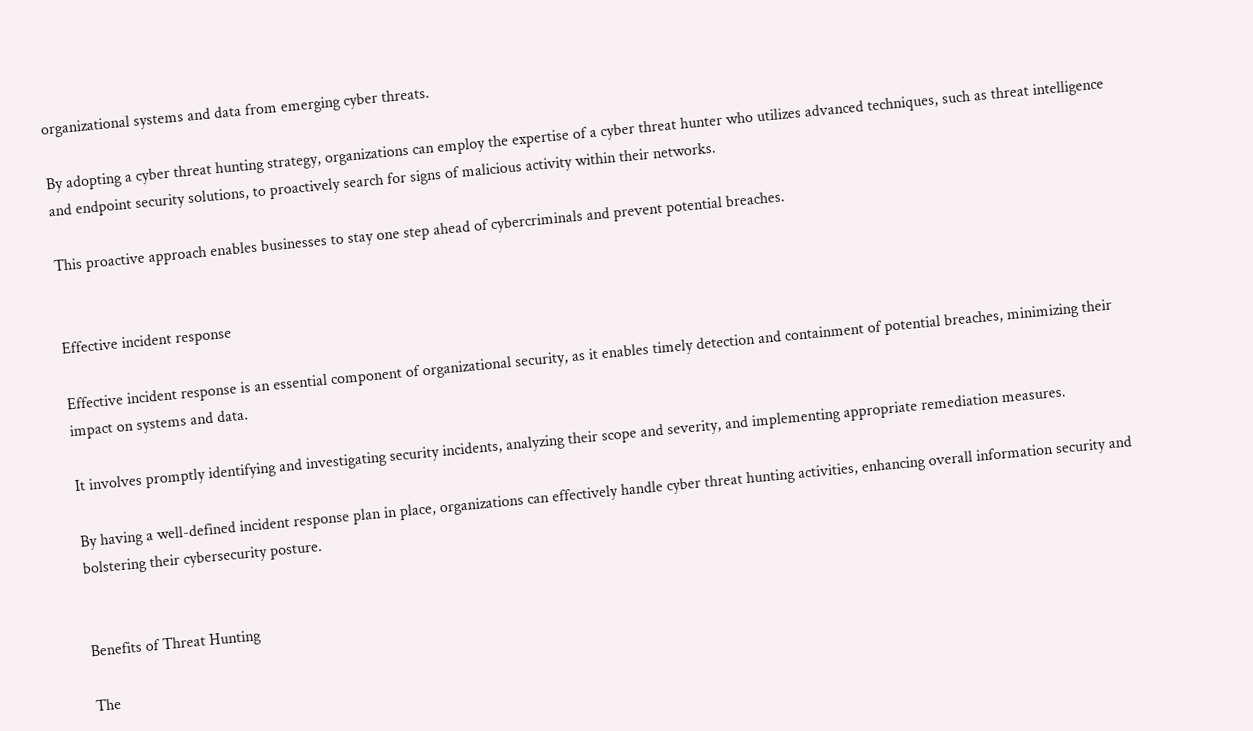organizational systems and data from emerging cyber threats.

By adopting a cyber threat hunting strategy, organizations can employ the expertise of a cyber threat hunter who utilizes advanced techniques, such as threat intelligence and endpoint security solutions, to proactively search for signs of malicious activity within their networks.

This proactive approach enables businesses to stay one step ahead of cybercriminals and prevent potential breaches.


Effective incident response

Effective incident response is an essential component of organizational security, as it enables timely detection and containment of potential breaches, minimizing their impact on systems and data.

It involves promptly identifying and investigating security incidents, analyzing their scope and severity, and implementing appropriate remediation measures.

By having a well-defined incident response plan in place, organizations can effectively handle cyber threat hunting activities, enhancing overall information security and bolstering their cybersecurity posture.


Benefits of Threat Hunting

The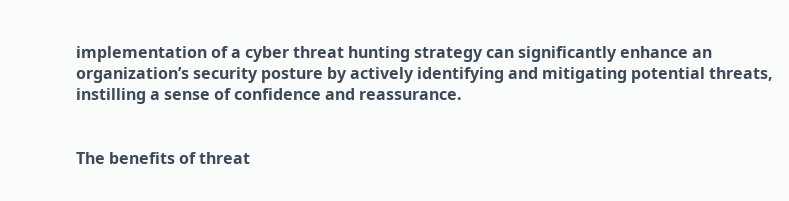implementation of a cyber threat hunting strategy can significantly enhance an organization’s security posture by actively identifying and mitigating potential threats, instilling a sense of confidence and reassurance.


The benefits of threat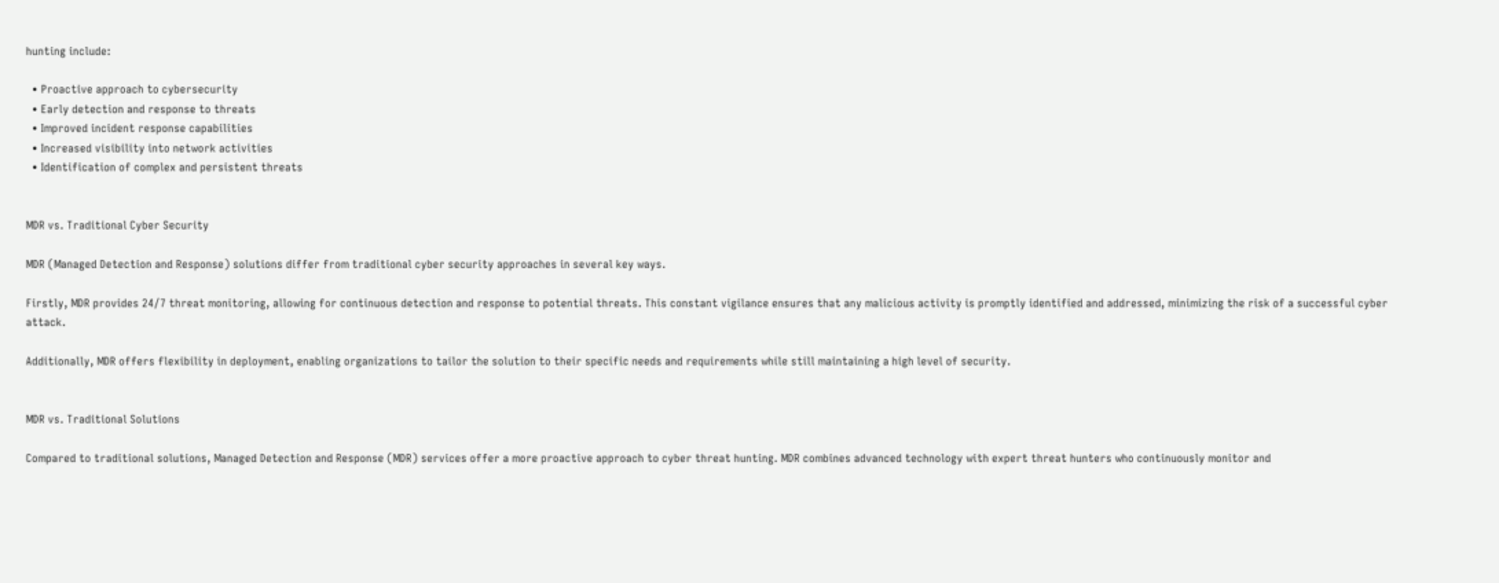hunting include:

  • Proactive approach to cybersecurity
  • Early detection and response to threats
  • Improved incident response capabilities
  • Increased visibility into network activities
  • Identification of complex and persistent threats


MDR vs. Traditional Cyber Security

MDR (Managed Detection and Response) solutions differ from traditional cyber security approaches in several key ways.

Firstly, MDR provides 24/7 threat monitoring, allowing for continuous detection and response to potential threats. This constant vigilance ensures that any malicious activity is promptly identified and addressed, minimizing the risk of a successful cyber attack.

Additionally, MDR offers flexibility in deployment, enabling organizations to tailor the solution to their specific needs and requirements while still maintaining a high level of security.


MDR vs. Traditional Solutions

Compared to traditional solutions, Managed Detection and Response (MDR) services offer a more proactive approach to cyber threat hunting. MDR combines advanced technology with expert threat hunters who continuously monitor and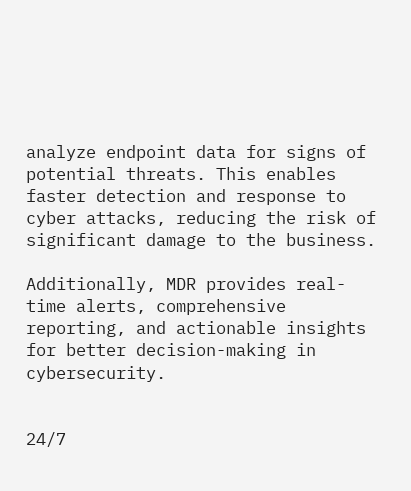analyze endpoint data for signs of potential threats. This enables faster detection and response to cyber attacks, reducing the risk of significant damage to the business.

Additionally, MDR provides real-time alerts, comprehensive reporting, and actionable insights for better decision-making in cybersecurity.


24/7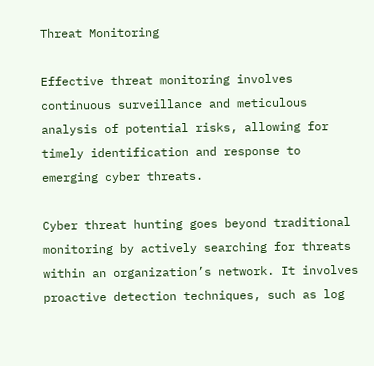Threat Monitoring

Effective threat monitoring involves continuous surveillance and meticulous analysis of potential risks, allowing for timely identification and response to emerging cyber threats.

Cyber threat hunting goes beyond traditional monitoring by actively searching for threats within an organization’s network. It involves proactive detection techniques, such as log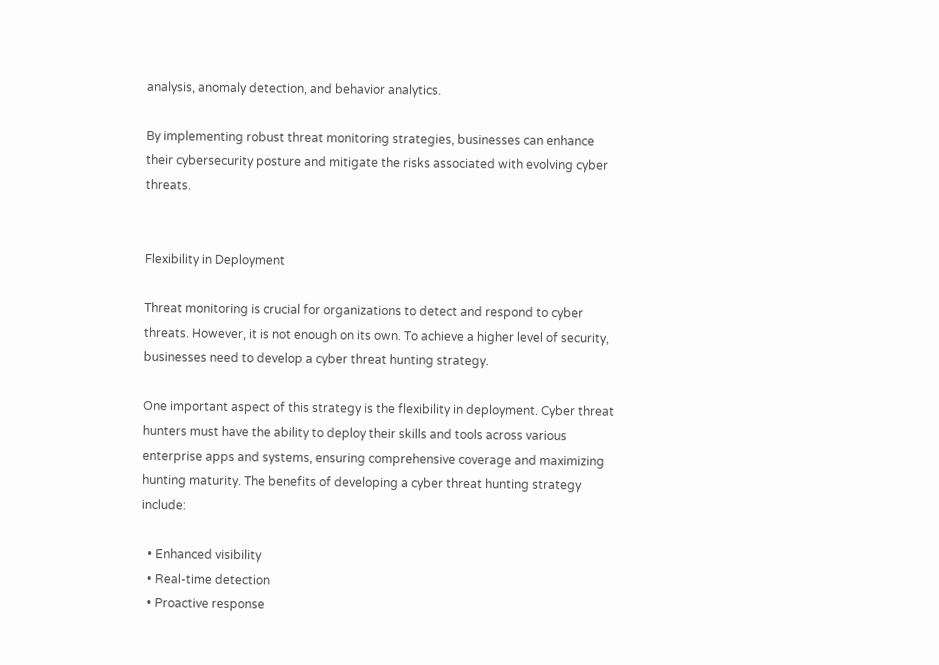analysis, anomaly detection, and behavior analytics.

By implementing robust threat monitoring strategies, businesses can enhance their cybersecurity posture and mitigate the risks associated with evolving cyber threats.


Flexibility in Deployment

Threat monitoring is crucial for organizations to detect and respond to cyber threats. However, it is not enough on its own. To achieve a higher level of security, businesses need to develop a cyber threat hunting strategy.

One important aspect of this strategy is the flexibility in deployment. Cyber threat hunters must have the ability to deploy their skills and tools across various enterprise apps and systems, ensuring comprehensive coverage and maximizing hunting maturity. The benefits of developing a cyber threat hunting strategy include:

  • Enhanced visibility
  • Real-time detection
  • Proactive response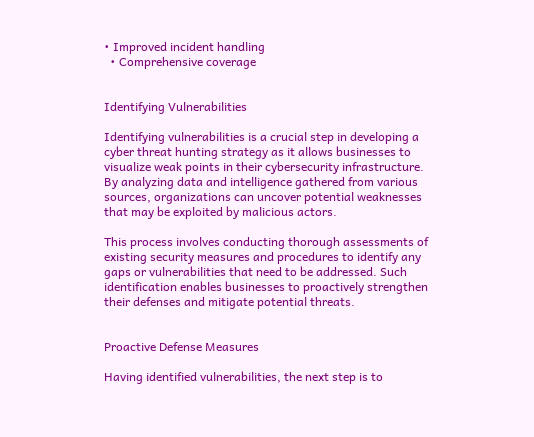• Improved incident handling
  • Comprehensive coverage


Identifying Vulnerabilities

Identifying vulnerabilities is a crucial step in developing a cyber threat hunting strategy as it allows businesses to visualize weak points in their cybersecurity infrastructure. By analyzing data and intelligence gathered from various sources, organizations can uncover potential weaknesses that may be exploited by malicious actors.

This process involves conducting thorough assessments of existing security measures and procedures to identify any gaps or vulnerabilities that need to be addressed. Such identification enables businesses to proactively strengthen their defenses and mitigate potential threats.


Proactive Defense Measures

Having identified vulnerabilities, the next step is to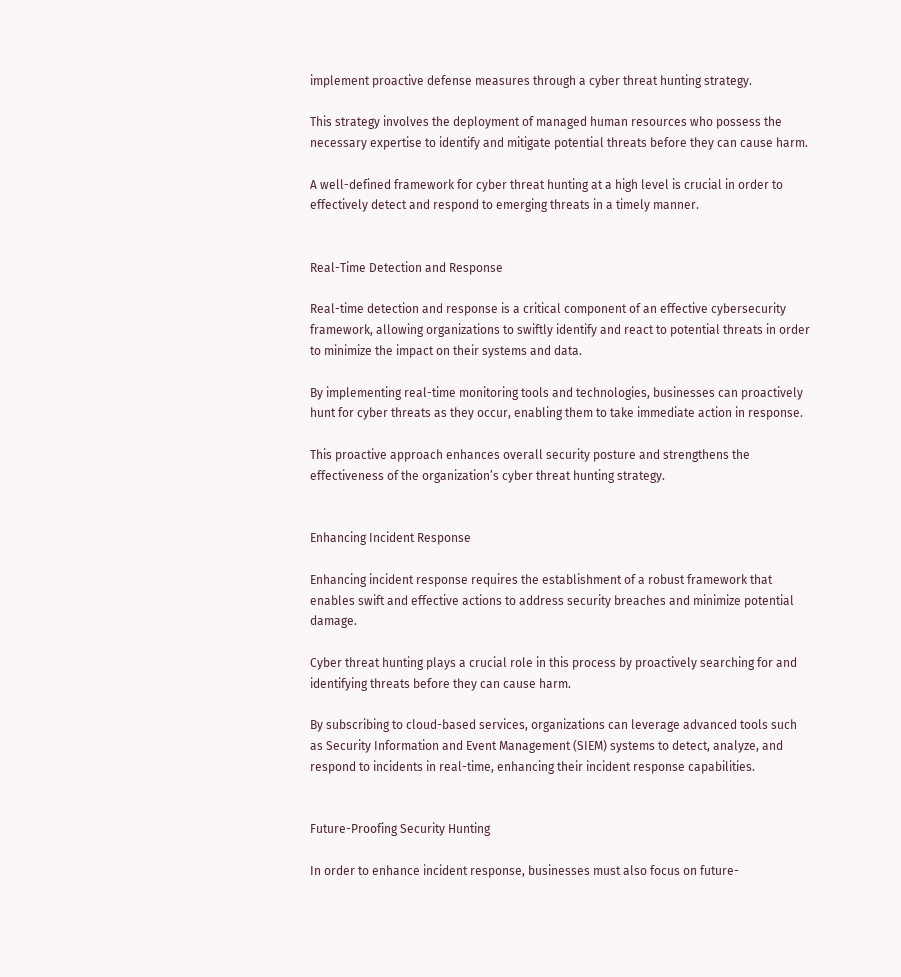implement proactive defense measures through a cyber threat hunting strategy.

This strategy involves the deployment of managed human resources who possess the necessary expertise to identify and mitigate potential threats before they can cause harm.

A well-defined framework for cyber threat hunting at a high level is crucial in order to effectively detect and respond to emerging threats in a timely manner.


Real-Time Detection and Response

Real-time detection and response is a critical component of an effective cybersecurity framework, allowing organizations to swiftly identify and react to potential threats in order to minimize the impact on their systems and data.

By implementing real-time monitoring tools and technologies, businesses can proactively hunt for cyber threats as they occur, enabling them to take immediate action in response.

This proactive approach enhances overall security posture and strengthens the effectiveness of the organization’s cyber threat hunting strategy.


Enhancing Incident Response

Enhancing incident response requires the establishment of a robust framework that enables swift and effective actions to address security breaches and minimize potential damage.

Cyber threat hunting plays a crucial role in this process by proactively searching for and identifying threats before they can cause harm.

By subscribing to cloud-based services, organizations can leverage advanced tools such as Security Information and Event Management (SIEM) systems to detect, analyze, and respond to incidents in real-time, enhancing their incident response capabilities.


Future-Proofing Security Hunting

In order to enhance incident response, businesses must also focus on future-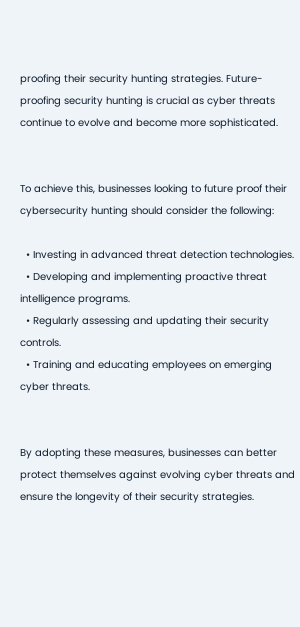proofing their security hunting strategies. Future-proofing security hunting is crucial as cyber threats continue to evolve and become more sophisticated.


To achieve this, businesses looking to future proof their cybersecurity hunting should consider the following:

  • Investing in advanced threat detection technologies.
  • Developing and implementing proactive threat intelligence programs.
  • Regularly assessing and updating their security controls.
  • Training and educating employees on emerging cyber threats.


By adopting these measures, businesses can better protect themselves against evolving cyber threats and ensure the longevity of their security strategies.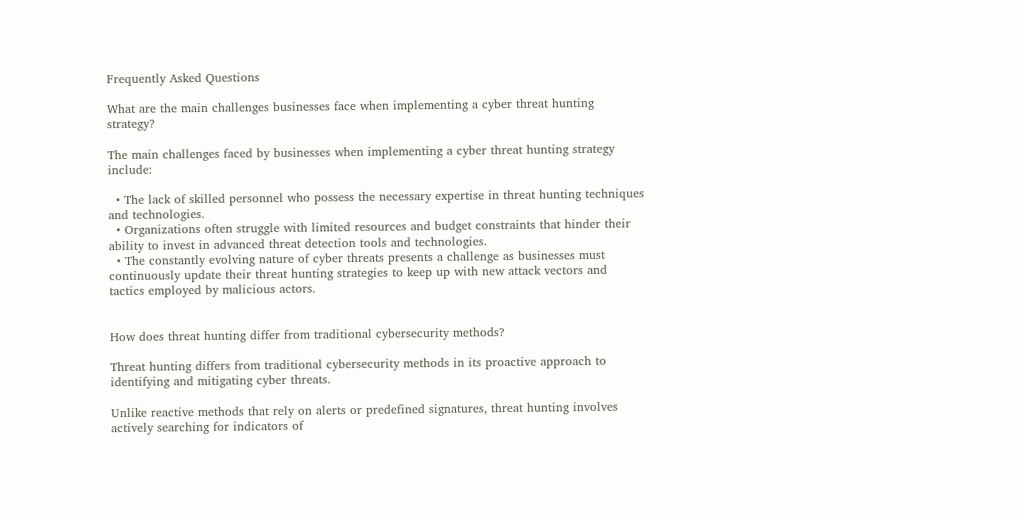Frequently Asked Questions

What are the main challenges businesses face when implementing a cyber threat hunting strategy?

The main challenges faced by businesses when implementing a cyber threat hunting strategy include:

  • The lack of skilled personnel who possess the necessary expertise in threat hunting techniques and technologies.
  • Organizations often struggle with limited resources and budget constraints that hinder their ability to invest in advanced threat detection tools and technologies.
  • The constantly evolving nature of cyber threats presents a challenge as businesses must continuously update their threat hunting strategies to keep up with new attack vectors and tactics employed by malicious actors.


How does threat hunting differ from traditional cybersecurity methods?

Threat hunting differs from traditional cybersecurity methods in its proactive approach to identifying and mitigating cyber threats.

Unlike reactive methods that rely on alerts or predefined signatures, threat hunting involves actively searching for indicators of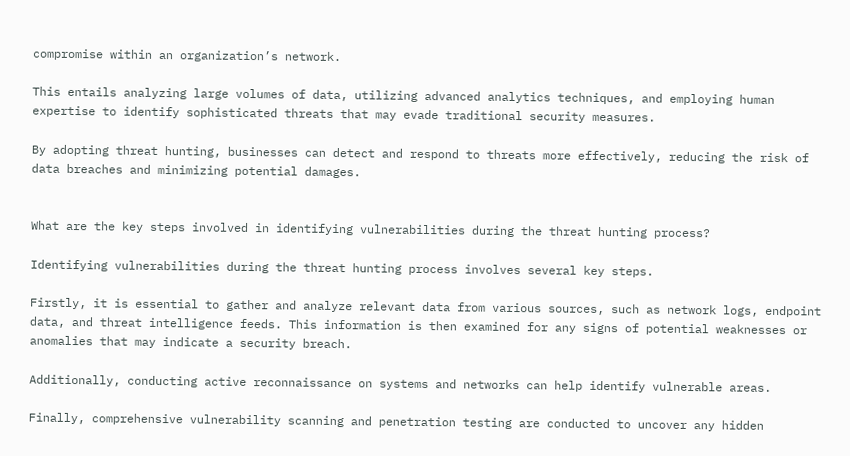compromise within an organization’s network.

This entails analyzing large volumes of data, utilizing advanced analytics techniques, and employing human expertise to identify sophisticated threats that may evade traditional security measures.

By adopting threat hunting, businesses can detect and respond to threats more effectively, reducing the risk of data breaches and minimizing potential damages.


What are the key steps involved in identifying vulnerabilities during the threat hunting process?

Identifying vulnerabilities during the threat hunting process involves several key steps.

Firstly, it is essential to gather and analyze relevant data from various sources, such as network logs, endpoint data, and threat intelligence feeds. This information is then examined for any signs of potential weaknesses or anomalies that may indicate a security breach.

Additionally, conducting active reconnaissance on systems and networks can help identify vulnerable areas.

Finally, comprehensive vulnerability scanning and penetration testing are conducted to uncover any hidden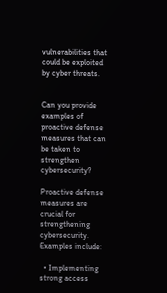vulnerabilities that could be exploited by cyber threats.


Can you provide examples of proactive defense measures that can be taken to strengthen cybersecurity?

Proactive defense measures are crucial for strengthening cybersecurity. Examples include:

  • Implementing strong access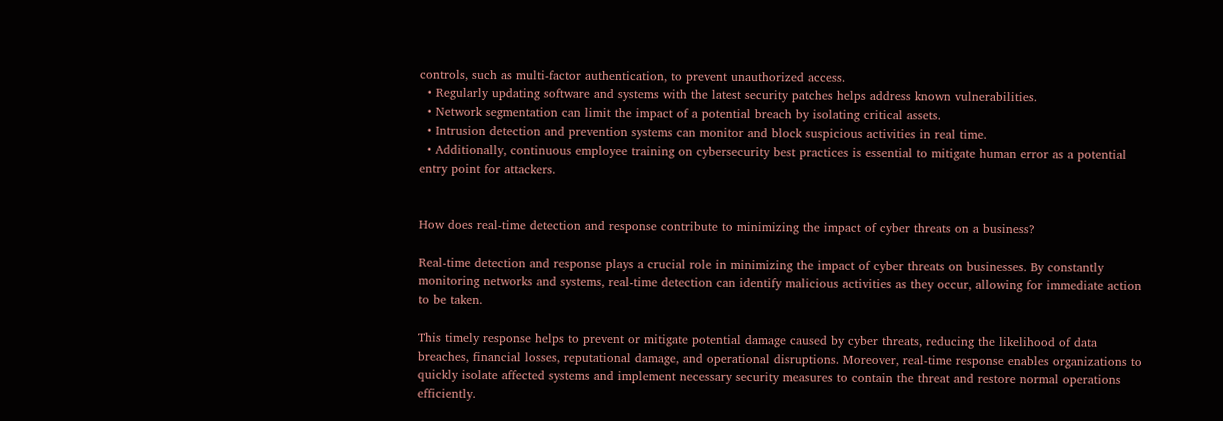controls, such as multi-factor authentication, to prevent unauthorized access.
  • Regularly updating software and systems with the latest security patches helps address known vulnerabilities.
  • Network segmentation can limit the impact of a potential breach by isolating critical assets.
  • Intrusion detection and prevention systems can monitor and block suspicious activities in real time.
  • Additionally, continuous employee training on cybersecurity best practices is essential to mitigate human error as a potential entry point for attackers.


How does real-time detection and response contribute to minimizing the impact of cyber threats on a business?

Real-time detection and response plays a crucial role in minimizing the impact of cyber threats on businesses. By constantly monitoring networks and systems, real-time detection can identify malicious activities as they occur, allowing for immediate action to be taken.

This timely response helps to prevent or mitigate potential damage caused by cyber threats, reducing the likelihood of data breaches, financial losses, reputational damage, and operational disruptions. Moreover, real-time response enables organizations to quickly isolate affected systems and implement necessary security measures to contain the threat and restore normal operations efficiently.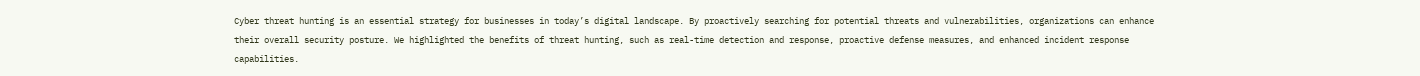Cyber threat hunting is an essential strategy for businesses in today’s digital landscape. By proactively searching for potential threats and vulnerabilities, organizations can enhance their overall security posture. We highlighted the benefits of threat hunting, such as real-time detection and response, proactive defense measures, and enhanced incident response capabilities.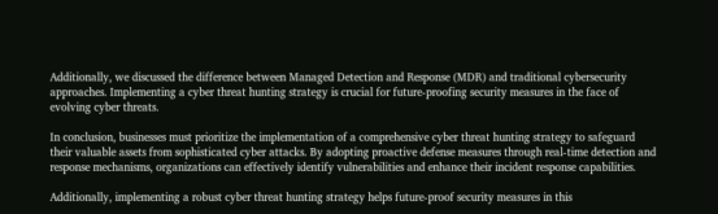Additionally, we discussed the difference between Managed Detection and Response (MDR) and traditional cybersecurity approaches. Implementing a cyber threat hunting strategy is crucial for future-proofing security measures in the face of evolving cyber threats.

In conclusion, businesses must prioritize the implementation of a comprehensive cyber threat hunting strategy to safeguard their valuable assets from sophisticated cyber attacks. By adopting proactive defense measures through real-time detection and response mechanisms, organizations can effectively identify vulnerabilities and enhance their incident response capabilities.

Additionally, implementing a robust cyber threat hunting strategy helps future-proof security measures in this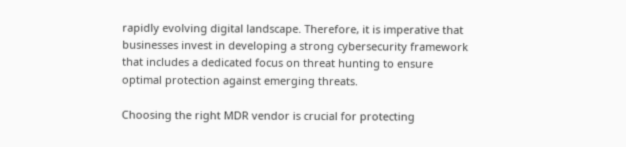rapidly evolving digital landscape. Therefore, it is imperative that businesses invest in developing a strong cybersecurity framework that includes a dedicated focus on threat hunting to ensure optimal protection against emerging threats.

Choosing the right MDR vendor is crucial for protecting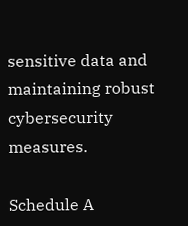sensitive data and maintaining robust cybersecurity measures.

Schedule A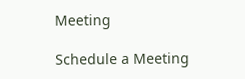Meeting

Schedule a Meeting